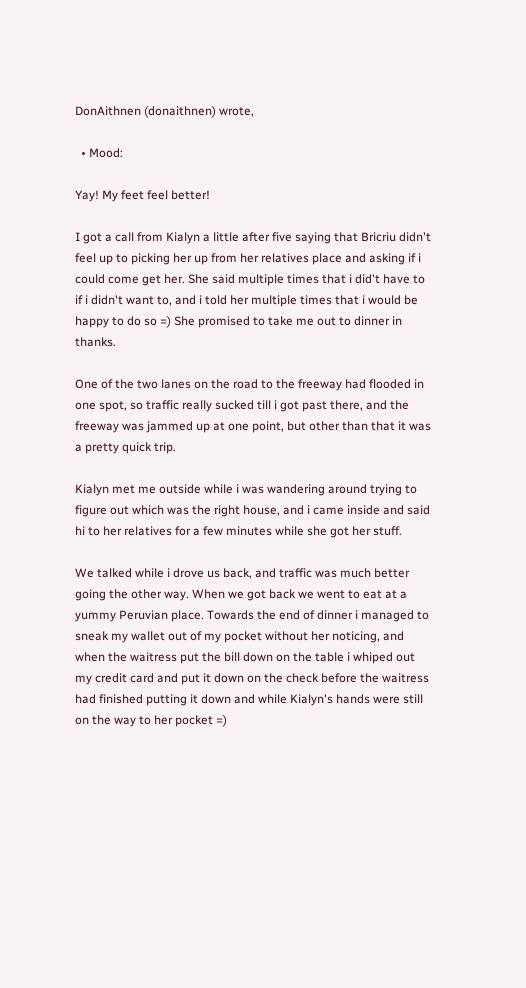DonAithnen (donaithnen) wrote,

  • Mood:

Yay! My feet feel better!

I got a call from Kialyn a little after five saying that Bricriu didn't feel up to picking her up from her relatives place and asking if i could come get her. She said multiple times that i did't have to if i didn't want to, and i told her multiple times that i would be happy to do so =) She promised to take me out to dinner in thanks.

One of the two lanes on the road to the freeway had flooded in one spot, so traffic really sucked till i got past there, and the freeway was jammed up at one point, but other than that it was a pretty quick trip.

Kialyn met me outside while i was wandering around trying to figure out which was the right house, and i came inside and said hi to her relatives for a few minutes while she got her stuff.

We talked while i drove us back, and traffic was much better going the other way. When we got back we went to eat at a yummy Peruvian place. Towards the end of dinner i managed to sneak my wallet out of my pocket without her noticing, and when the waitress put the bill down on the table i whiped out my credit card and put it down on the check before the waitress had finished putting it down and while Kialyn's hands were still on the way to her pocket =)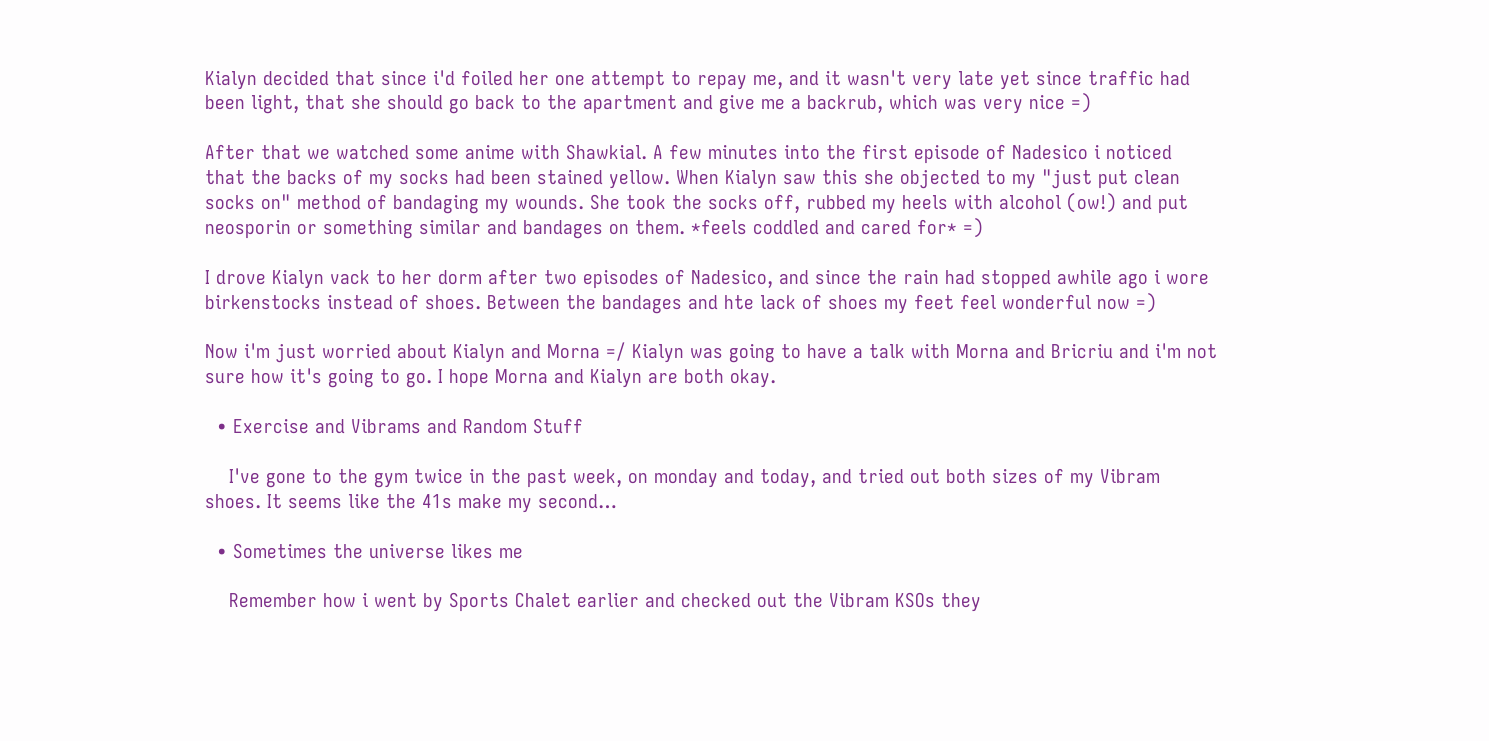Kialyn decided that since i'd foiled her one attempt to repay me, and it wasn't very late yet since traffic had been light, that she should go back to the apartment and give me a backrub, which was very nice =)

After that we watched some anime with Shawkial. A few minutes into the first episode of Nadesico i noticed that the backs of my socks had been stained yellow. When Kialyn saw this she objected to my "just put clean socks on" method of bandaging my wounds. She took the socks off, rubbed my heels with alcohol (ow!) and put neosporin or something similar and bandages on them. *feels coddled and cared for* =)

I drove Kialyn vack to her dorm after two episodes of Nadesico, and since the rain had stopped awhile ago i wore birkenstocks instead of shoes. Between the bandages and hte lack of shoes my feet feel wonderful now =)

Now i'm just worried about Kialyn and Morna =/ Kialyn was going to have a talk with Morna and Bricriu and i'm not sure how it's going to go. I hope Morna and Kialyn are both okay.

  • Exercise and Vibrams and Random Stuff

    I've gone to the gym twice in the past week, on monday and today, and tried out both sizes of my Vibram shoes. It seems like the 41s make my second…

  • Sometimes the universe likes me

    Remember how i went by Sports Chalet earlier and checked out the Vibram KSOs they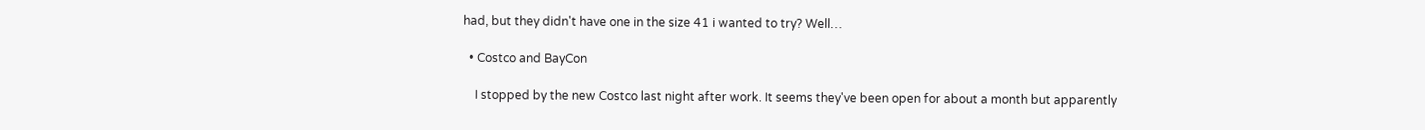had, but they didn't have one in the size 41 i wanted to try? Well…

  • Costco and BayCon

    I stopped by the new Costco last night after work. It seems they've been open for about a month but apparently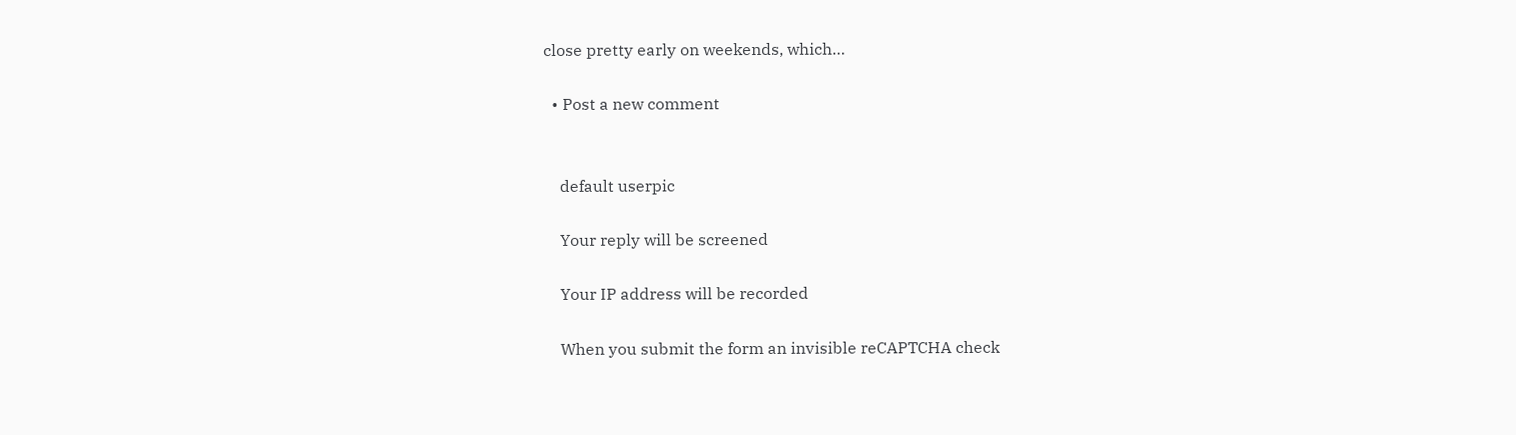close pretty early on weekends, which…

  • Post a new comment


    default userpic

    Your reply will be screened

    Your IP address will be recorded

    When you submit the form an invisible reCAPTCHA check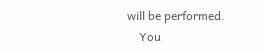will be performed.
    You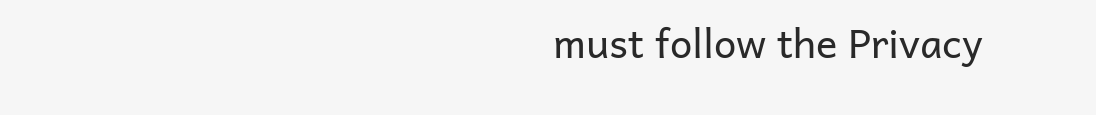must follow the Privacy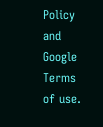Policy and Google Terms of use.